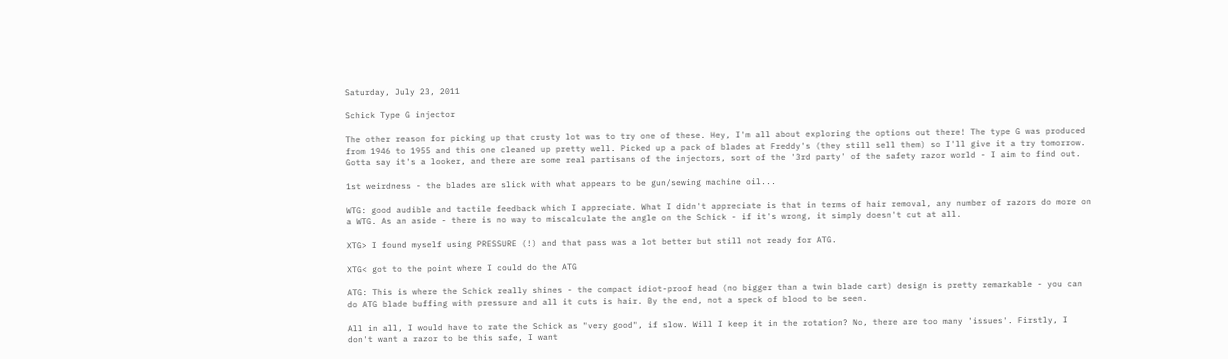Saturday, July 23, 2011

Schick Type G injector

The other reason for picking up that crusty lot was to try one of these. Hey, I'm all about exploring the options out there! The type G was produced from 1946 to 1955 and this one cleaned up pretty well. Picked up a pack of blades at Freddy's (they still sell them) so I'll give it a try tomorrow. Gotta say it's a looker, and there are some real partisans of the injectors, sort of the '3rd party' of the safety razor world - I aim to find out.

1st weirdness - the blades are slick with what appears to be gun/sewing machine oil...

WTG: good audible and tactile feedback which I appreciate. What I didn't appreciate is that in terms of hair removal, any number of razors do more on a WTG. As an aside - there is no way to miscalculate the angle on the Schick - if it's wrong, it simply doesn't cut at all.

XTG> I found myself using PRESSURE (!) and that pass was a lot better but still not ready for ATG.

XTG< got to the point where I could do the ATG

ATG: This is where the Schick really shines - the compact idiot-proof head (no bigger than a twin blade cart) design is pretty remarkable - you can do ATG blade buffing with pressure and all it cuts is hair. By the end, not a speck of blood to be seen.

All in all, I would have to rate the Schick as "very good", if slow. Will I keep it in the rotation? No, there are too many 'issues'. Firstly, I don't want a razor to be this safe, I want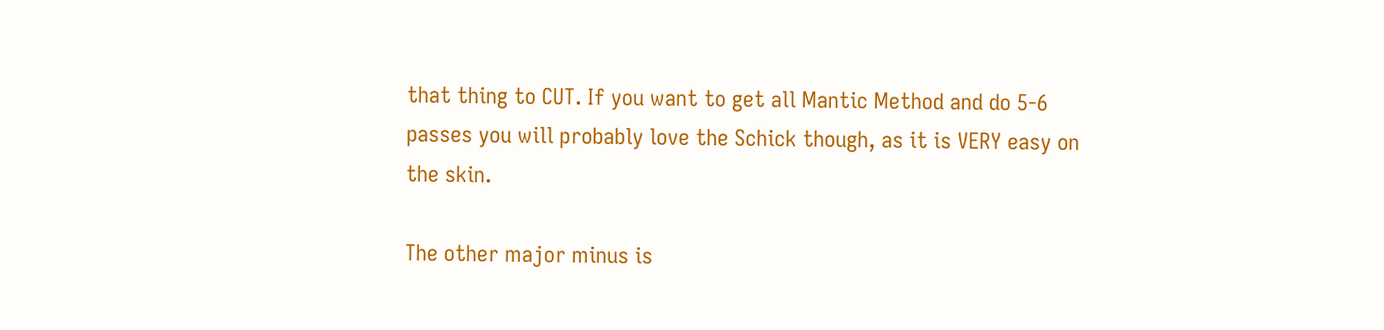that thing to CUT. If you want to get all Mantic Method and do 5-6 passes you will probably love the Schick though, as it is VERY easy on the skin.

The other major minus is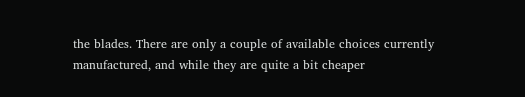the blades. There are only a couple of available choices currently manufactured, and while they are quite a bit cheaper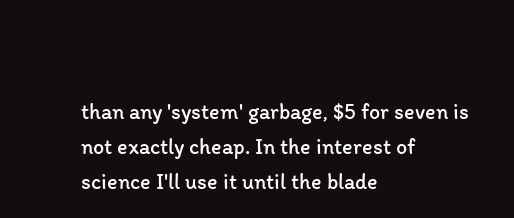than any 'system' garbage, $5 for seven is not exactly cheap. In the interest of science I'll use it until the blade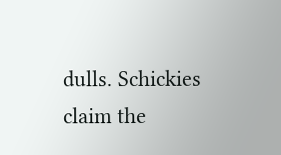dulls. Schickies claim the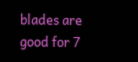blades are good for 7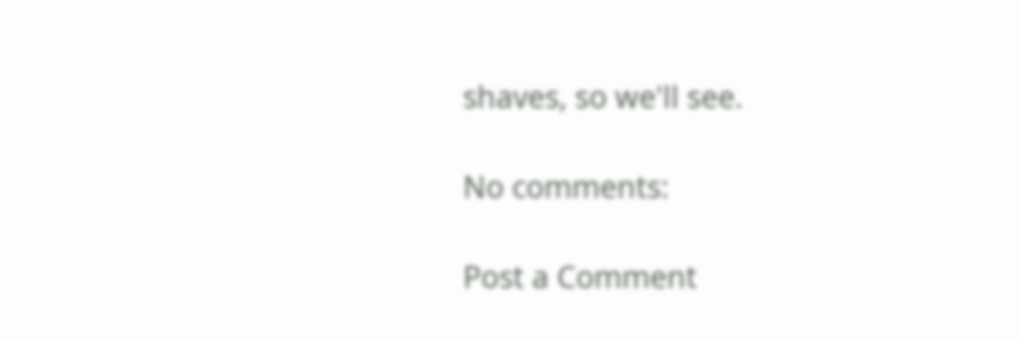shaves, so we'll see.

No comments:

Post a Comment